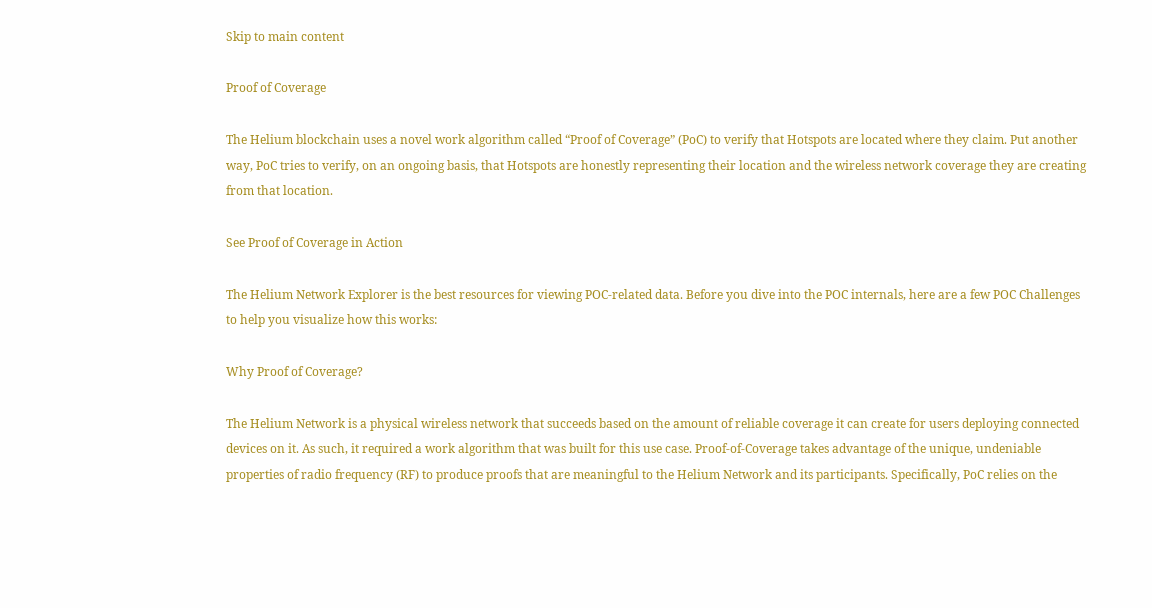Skip to main content

Proof of Coverage

The Helium blockchain uses a novel work algorithm called “Proof of Coverage” (PoC) to verify that Hotspots are located where they claim. Put another way, PoC tries to verify, on an ongoing basis, that Hotspots are honestly representing their location and the wireless network coverage they are creating from that location.

See Proof of Coverage in Action

The Helium Network Explorer is the best resources for viewing POC-related data. Before you dive into the POC internals, here are a few POC Challenges to help you visualize how this works:

Why Proof of Coverage?

The Helium Network is a physical wireless network that succeeds based on the amount of reliable coverage it can create for users deploying connected devices on it. As such, it required a work algorithm that was built for this use case. Proof-of-Coverage takes advantage of the unique, undeniable properties of radio frequency (RF) to produce proofs that are meaningful to the Helium Network and its participants. Specifically, PoC relies on the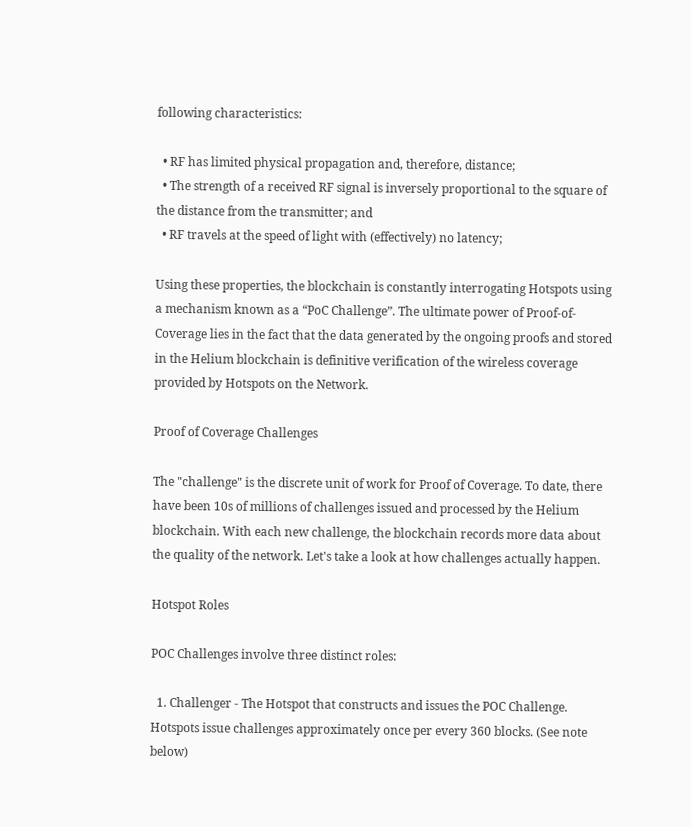following characteristics:

  • RF has limited physical propagation and, therefore, distance;
  • The strength of a received RF signal is inversely proportional to the square of the distance from the transmitter; and
  • RF travels at the speed of light with (effectively) no latency;

Using these properties, the blockchain is constantly interrogating Hotspots using a mechanism known as a “PoC Challenge”. The ultimate power of Proof-of-Coverage lies in the fact that the data generated by the ongoing proofs and stored in the Helium blockchain is definitive verification of the wireless coverage provided by Hotspots on the Network.

Proof of Coverage Challenges

The "challenge" is the discrete unit of work for Proof of Coverage. To date, there have been 10s of millions of challenges issued and processed by the Helium blockchain. With each new challenge, the blockchain records more data about the quality of the network. Let's take a look at how challenges actually happen.

Hotspot Roles

POC Challenges involve three distinct roles:

  1. Challenger - The Hotspot that constructs and issues the POC Challenge. Hotspots issue challenges approximately once per every 360 blocks. (See note below)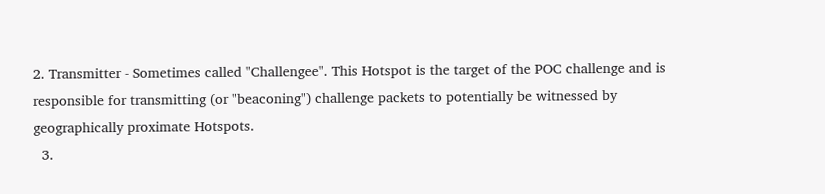2. Transmitter - Sometimes called "Challengee". This Hotspot is the target of the POC challenge and is responsible for transmitting (or "beaconing") challenge packets to potentially be witnessed by geographically proximate Hotspots.
  3.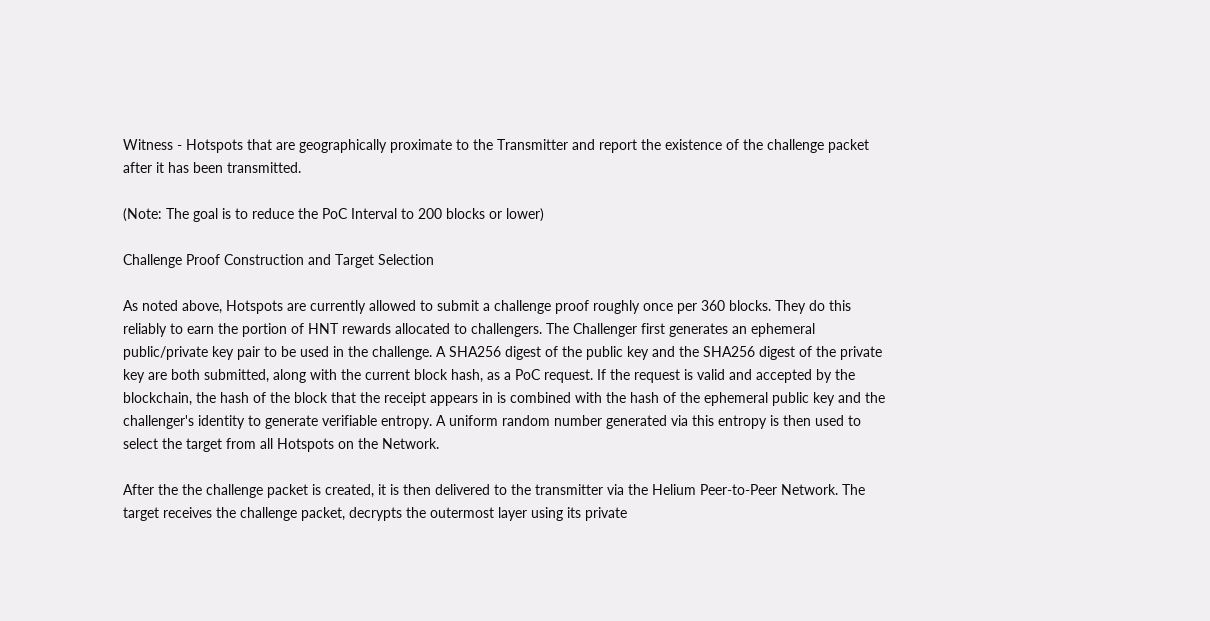Witness - Hotspots that are geographically proximate to the Transmitter and report the existence of the challenge packet after it has been transmitted.

(Note: The goal is to reduce the PoC Interval to 200 blocks or lower)

Challenge Proof Construction and Target Selection

As noted above, Hotspots are currently allowed to submit a challenge proof roughly once per 360 blocks. They do this reliably to earn the portion of HNT rewards allocated to challengers. The Challenger first generates an ephemeral public/private key pair to be used in the challenge. A SHA256 digest of the public key and the SHA256 digest of the private key are both submitted, along with the current block hash, as a PoC request. If the request is valid and accepted by the blockchain, the hash of the block that the receipt appears in is combined with the hash of the ephemeral public key and the challenger's identity to generate verifiable entropy. A uniform random number generated via this entropy is then used to select the target from all Hotspots on the Network.

After the the challenge packet is created, it is then delivered to the transmitter via the Helium Peer-to-Peer Network. The target receives the challenge packet, decrypts the outermost layer using its private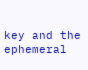key and the ephemeral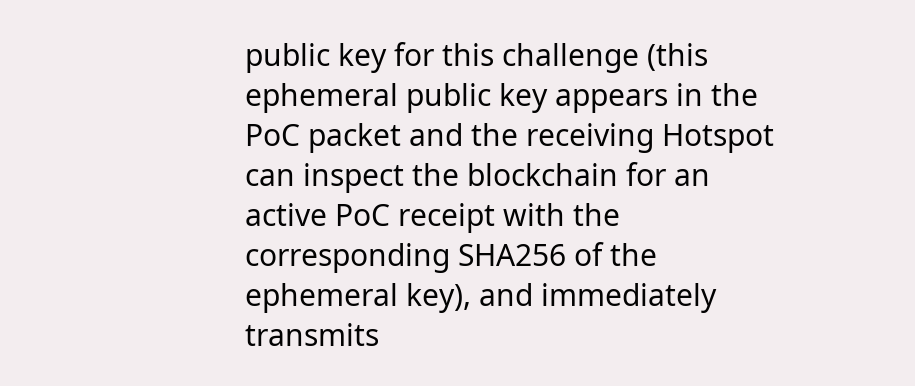public key for this challenge (this ephemeral public key appears in the PoC packet and the receiving Hotspot can inspect the blockchain for an active PoC receipt with the corresponding SHA256 of the ephemeral key), and immediately transmits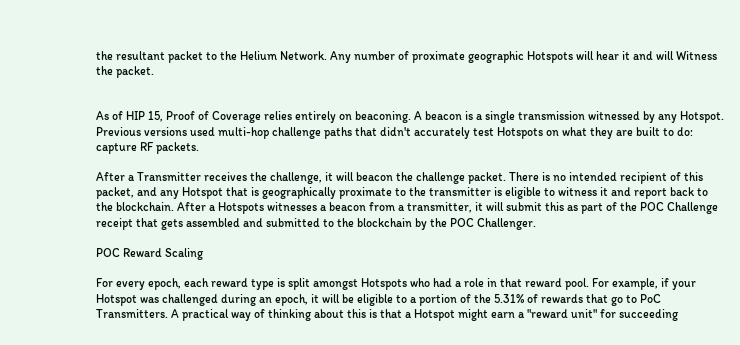the resultant packet to the Helium Network. Any number of proximate geographic Hotspots will hear it and will Witness the packet.


As of HIP 15, Proof of Coverage relies entirely on beaconing. A beacon is a single transmission witnessed by any Hotspot. Previous versions used multi-hop challenge paths that didn't accurately test Hotspots on what they are built to do: capture RF packets.

After a Transmitter receives the challenge, it will beacon the challenge packet. There is no intended recipient of this packet, and any Hotspot that is geographically proximate to the transmitter is eligible to witness it and report back to the blockchain. After a Hotspots witnesses a beacon from a transmitter, it will submit this as part of the POC Challenge receipt that gets assembled and submitted to the blockchain by the POC Challenger.

POC Reward Scaling

For every epoch, each reward type is split amongst Hotspots who had a role in that reward pool. For example, if your Hotspot was challenged during an epoch, it will be eligible to a portion of the 5.31% of rewards that go to PoC Transmitters. A practical way of thinking about this is that a Hotspot might earn a "reward unit" for succeeding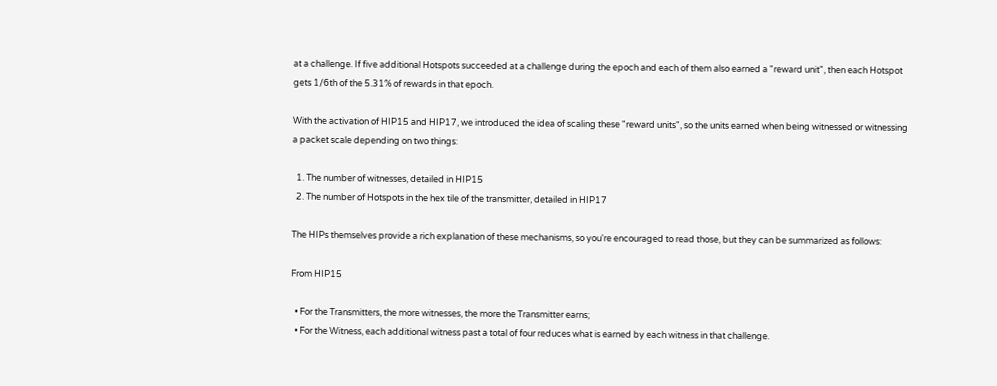at a challenge. If five additional Hotspots succeeded at a challenge during the epoch and each of them also earned a "reward unit", then each Hotspot gets 1/6th of the 5.31% of rewards in that epoch.

With the activation of HIP15 and HIP17, we introduced the idea of scaling these "reward units", so the units earned when being witnessed or witnessing a packet scale depending on two things:

  1. The number of witnesses, detailed in HIP15
  2. The number of Hotspots in the hex tile of the transmitter, detailed in HIP17

The HIPs themselves provide a rich explanation of these mechanisms, so you're encouraged to read those, but they can be summarized as follows:

From HIP15

  • For the Transmitters, the more witnesses, the more the Transmitter earns;
  • For the Witness, each additional witness past a total of four reduces what is earned by each witness in that challenge.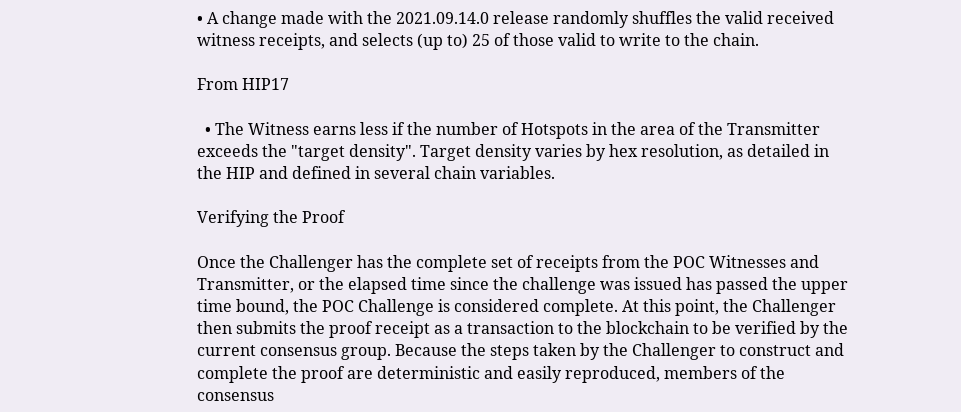• A change made with the 2021.09.14.0 release randomly shuffles the valid received witness receipts, and selects (up to) 25 of those valid to write to the chain.

From HIP17

  • The Witness earns less if the number of Hotspots in the area of the Transmitter exceeds the "target density". Target density varies by hex resolution, as detailed in the HIP and defined in several chain variables.

Verifying the Proof

Once the Challenger has the complete set of receipts from the POC Witnesses and Transmitter, or the elapsed time since the challenge was issued has passed the upper time bound, the POC Challenge is considered complete. At this point, the Challenger then submits the proof receipt as a transaction to the blockchain to be verified by the current consensus group. Because the steps taken by the Challenger to construct and complete the proof are deterministic and easily reproduced, members of the consensus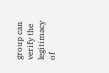group can verify the legitimacy of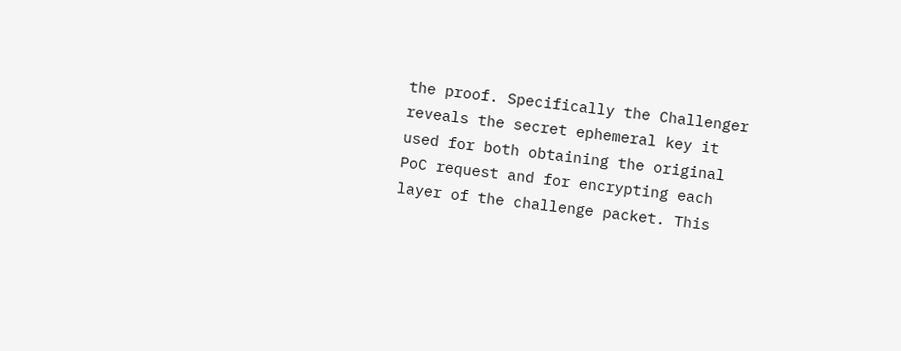the proof. Specifically the Challenger reveals the secret ephemeral key it used for both obtaining the original PoC request and for encrypting each layer of the challenge packet. This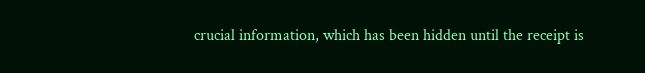crucial information, which has been hidden until the receipt is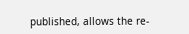published, allows the re-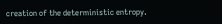creation of the deterministic entropy.